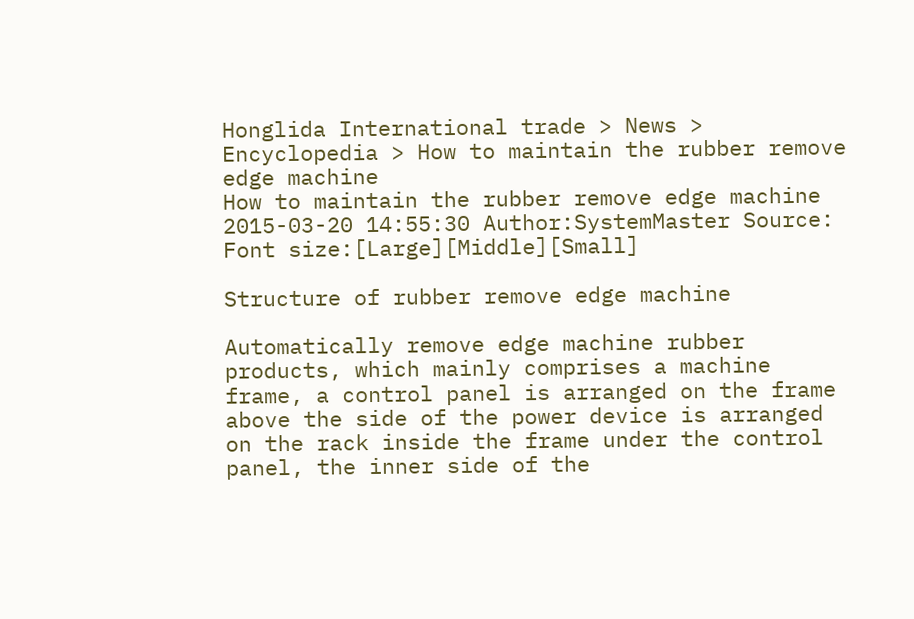Honglida International trade > News > Encyclopedia > How to maintain the rubber remove edge machine
How to maintain the rubber remove edge machine
2015-03-20 14:55:30 Author:SystemMaster Source: Font size:[Large][Middle][Small]

Structure of rubber remove edge machine

Automatically remove edge machine rubber products, which mainly comprises a machine frame, a control panel is arranged on the frame above the side of the power device is arranged on the rack inside the frame under the control panel, the inner side of the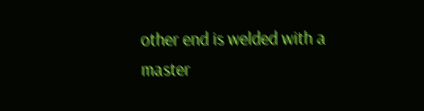other end is welded with a master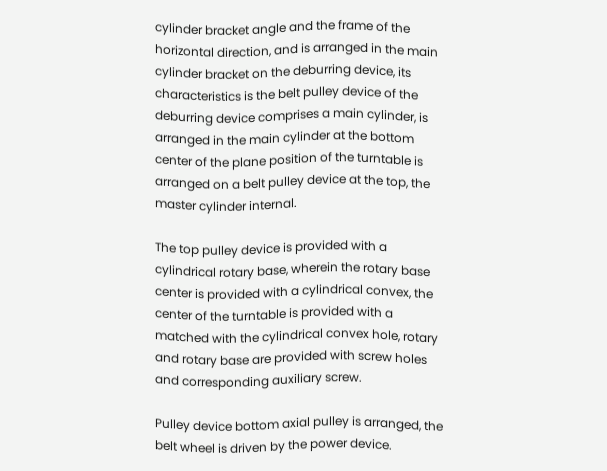cylinder bracket angle and the frame of the horizontal direction, and is arranged in the main cylinder bracket on the deburring device, its characteristics is the belt pulley device of the deburring device comprises a main cylinder, is arranged in the main cylinder at the bottom center of the plane position of the turntable is arranged on a belt pulley device at the top, the master cylinder internal.

The top pulley device is provided with a cylindrical rotary base, wherein the rotary base center is provided with a cylindrical convex, the center of the turntable is provided with a matched with the cylindrical convex hole, rotary and rotary base are provided with screw holes and corresponding auxiliary screw.

Pulley device bottom axial pulley is arranged, the belt wheel is driven by the power device.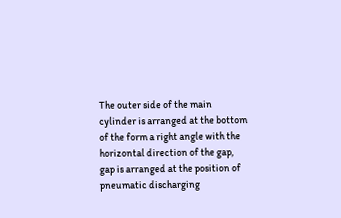The outer side of the main cylinder is arranged at the bottom of the form a right angle with the horizontal direction of the gap, gap is arranged at the position of pneumatic discharging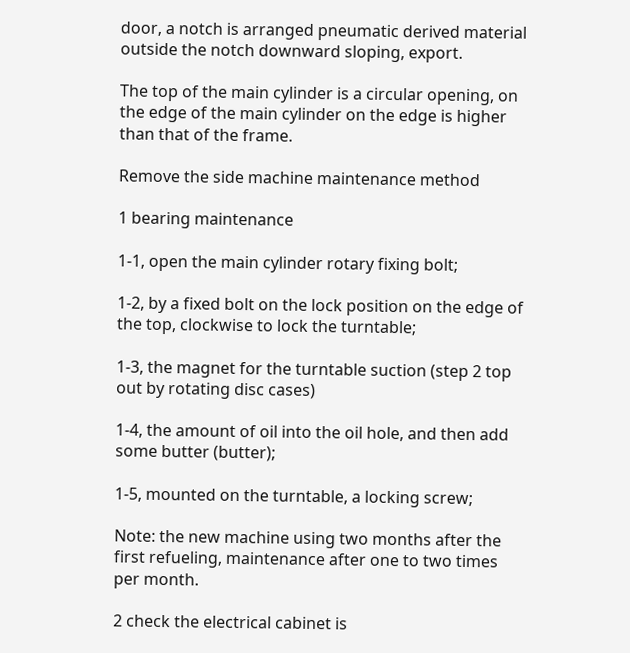door, a notch is arranged pneumatic derived material outside the notch downward sloping, export.

The top of the main cylinder is a circular opening, on the edge of the main cylinder on the edge is higher than that of the frame.

Remove the side machine maintenance method

1 bearing maintenance

1-1, open the main cylinder rotary fixing bolt;

1-2, by a fixed bolt on the lock position on the edge of the top, clockwise to lock the turntable;

1-3, the magnet for the turntable suction (step 2 top out by rotating disc cases)

1-4, the amount of oil into the oil hole, and then add some butter (butter);

1-5, mounted on the turntable, a locking screw;

Note: the new machine using two months after the first refueling, maintenance after one to two times per month.

2 check the electrical cabinet is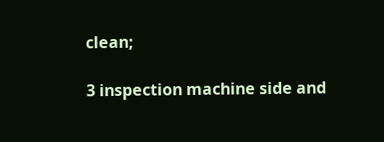clean;

3 inspection machine side and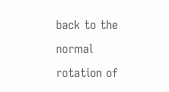back to the normal rotation of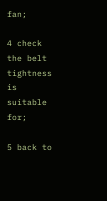fan;

4 check the belt tightness is suitable for;

5 back to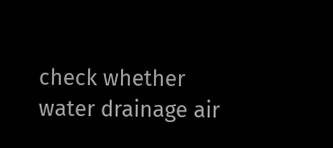check whether water drainage air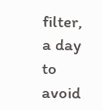filter, a day to avoid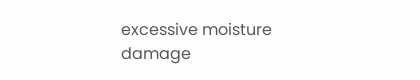excessive moisture damage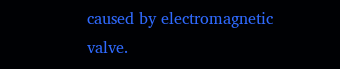caused by electromagnetic valve.